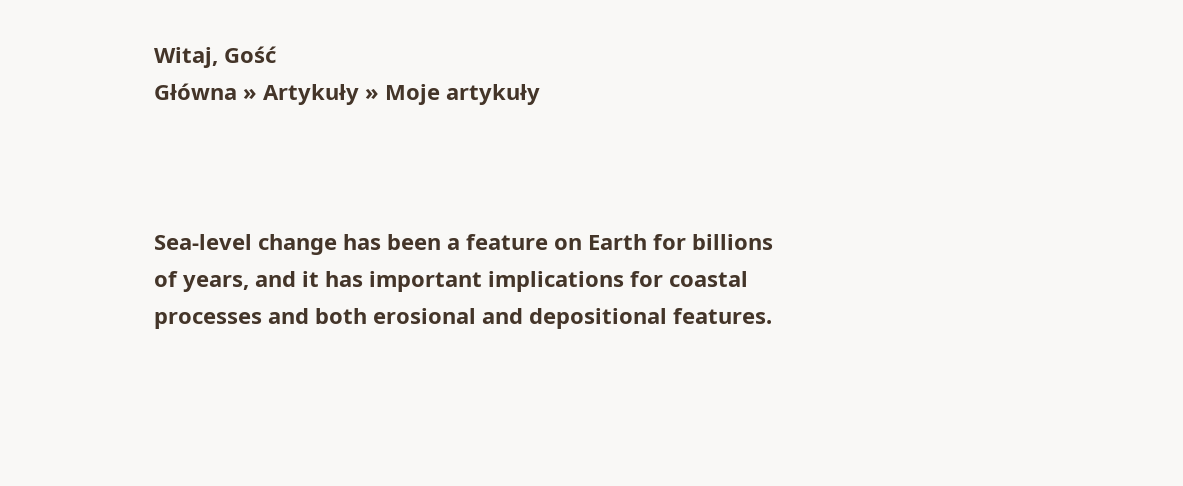Witaj, Gość
Główna » Artykuły » Moje artykuły



Sea-level change has been a feature on Earth for billions of years, and it has important implications for coastal processes and both erosional and depositional features.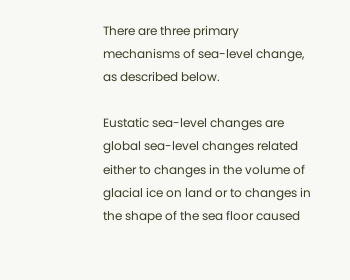There are three primary mechanisms of sea-level change, as described below.

Eustatic sea-level changes are global sea-level changes related either to changes in the volume of glacial ice on land or to changes in the shape of the sea floor caused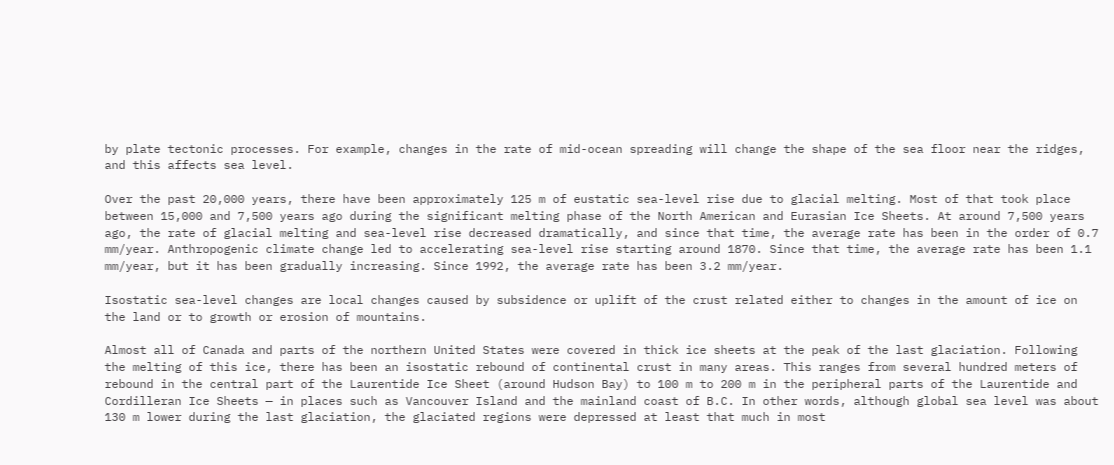by plate tectonic processes. For example, changes in the rate of mid-ocean spreading will change the shape of the sea floor near the ridges, and this affects sea level.

Over the past 20,000 years, there have been approximately 125 m of eustatic sea-level rise due to glacial melting. Most of that took place between 15,000 and 7,500 years ago during the significant melting phase of the North American and Eurasian Ice Sheets. At around 7,500 years ago, the rate of glacial melting and sea-level rise decreased dramatically, and since that time, the average rate has been in the order of 0.7 mm/year. Anthropogenic climate change led to accelerating sea-level rise starting around 1870. Since that time, the average rate has been 1.1 mm/year, but it has been gradually increasing. Since 1992, the average rate has been 3.2 mm/year.

Isostatic sea-level changes are local changes caused by subsidence or uplift of the crust related either to changes in the amount of ice on the land or to growth or erosion of mountains.

Almost all of Canada and parts of the northern United States were covered in thick ice sheets at the peak of the last glaciation. Following the melting of this ice, there has been an isostatic rebound of continental crust in many areas. This ranges from several hundred meters of rebound in the central part of the Laurentide Ice Sheet (around Hudson Bay) to 100 m to 200 m in the peripheral parts of the Laurentide and Cordilleran Ice Sheets — in places such as Vancouver Island and the mainland coast of B.C. In other words, although global sea level was about 130 m lower during the last glaciation, the glaciated regions were depressed at least that much in most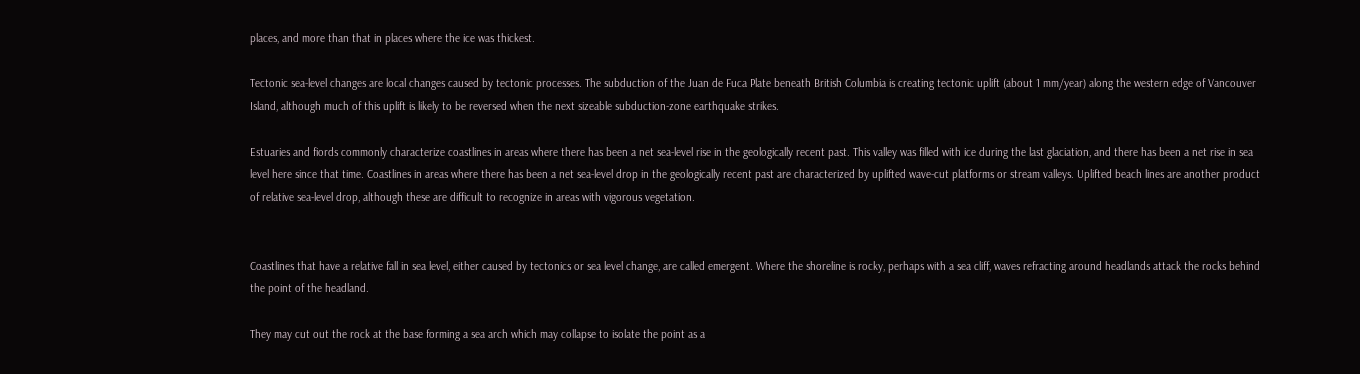places, and more than that in places where the ice was thickest.

Tectonic sea-level changes are local changes caused by tectonic processes. The subduction of the Juan de Fuca Plate beneath British Columbia is creating tectonic uplift (about 1 mm/year) along the western edge of Vancouver Island, although much of this uplift is likely to be reversed when the next sizeable subduction-zone earthquake strikes.

Estuaries and fiords commonly characterize coastlines in areas where there has been a net sea-level rise in the geologically recent past. This valley was filled with ice during the last glaciation, and there has been a net rise in sea level here since that time. Coastlines in areas where there has been a net sea-level drop in the geologically recent past are characterized by uplifted wave-cut platforms or stream valleys. Uplifted beach lines are another product of relative sea-level drop, although these are difficult to recognize in areas with vigorous vegetation.


Coastlines that have a relative fall in sea level, either caused by tectonics or sea level change, are called emergent. Where the shoreline is rocky, perhaps with a sea cliff, waves refracting around headlands attack the rocks behind the point of the headland.

They may cut out the rock at the base forming a sea arch which may collapse to isolate the point as a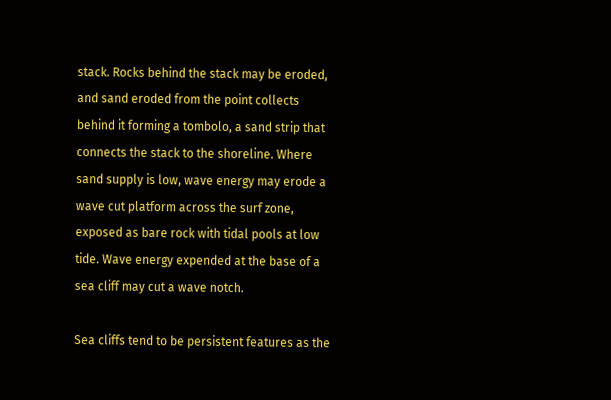stack. Rocks behind the stack may be eroded, and sand eroded from the point collects behind it forming a tombolo, a sand strip that connects the stack to the shoreline. Where sand supply is low, wave energy may erode a wave cut platform across the surf zone, exposed as bare rock with tidal pools at low tide. Wave energy expended at the base of a sea cliff may cut a wave notch.

Sea cliffs tend to be persistent features as the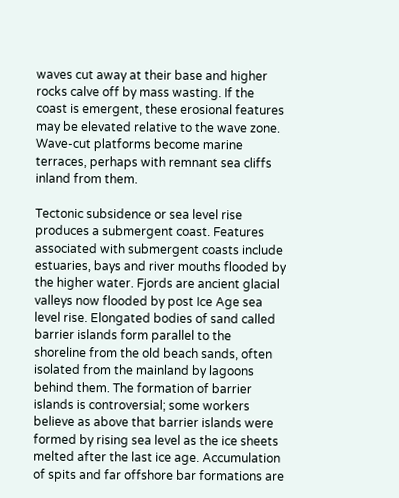waves cut away at their base and higher rocks calve off by mass wasting. If the coast is emergent, these erosional features may be elevated relative to the wave zone. Wave-cut platforms become marine terraces, perhaps with remnant sea cliffs inland from them.

Tectonic subsidence or sea level rise produces a submergent coast. Features associated with submergent coasts include estuaries, bays and river mouths flooded by the higher water. Fjords are ancient glacial valleys now flooded by post Ice Age sea level rise. Elongated bodies of sand called barrier islands form parallel to the shoreline from the old beach sands, often isolated from the mainland by lagoons behind them. The formation of barrier islands is controversial; some workers believe as above that barrier islands were formed by rising sea level as the ice sheets melted after the last ice age. Accumulation of spits and far offshore bar formations are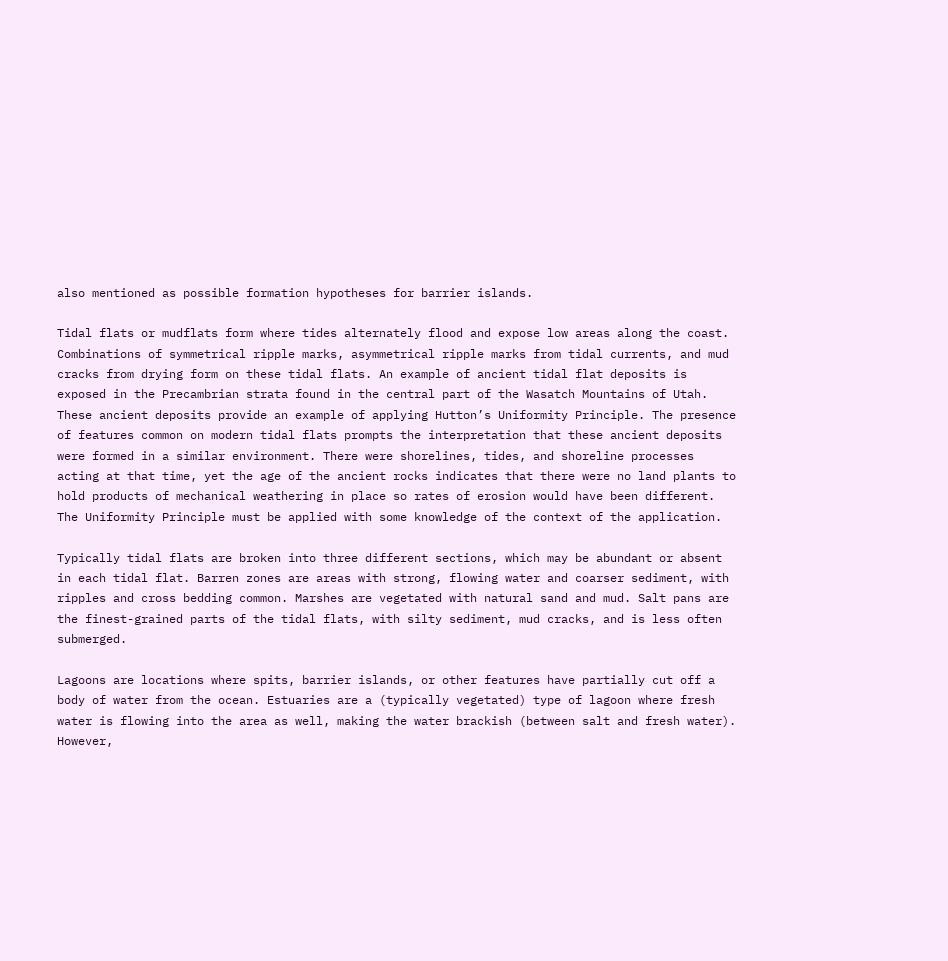also mentioned as possible formation hypotheses for barrier islands.

Tidal flats or mudflats form where tides alternately flood and expose low areas along the coast. Combinations of symmetrical ripple marks, asymmetrical ripple marks from tidal currents, and mud cracks from drying form on these tidal flats. An example of ancient tidal flat deposits is exposed in the Precambrian strata found in the central part of the Wasatch Mountains of Utah. These ancient deposits provide an example of applying Hutton’s Uniformity Principle. The presence of features common on modern tidal flats prompts the interpretation that these ancient deposits were formed in a similar environment. There were shorelines, tides, and shoreline processes acting at that time, yet the age of the ancient rocks indicates that there were no land plants to hold products of mechanical weathering in place so rates of erosion would have been different.  The Uniformity Principle must be applied with some knowledge of the context of the application.

Typically tidal flats are broken into three different sections, which may be abundant or absent in each tidal flat. Barren zones are areas with strong, flowing water and coarser sediment, with ripples and cross bedding common. Marshes are vegetated with natural sand and mud. Salt pans are the finest-grained parts of the tidal flats, with silty sediment, mud cracks, and is less often submerged.

Lagoons are locations where spits, barrier islands, or other features have partially cut off a body of water from the ocean. Estuaries are a (typically vegetated) type of lagoon where fresh water is flowing into the area as well, making the water brackish (between salt and fresh water). However,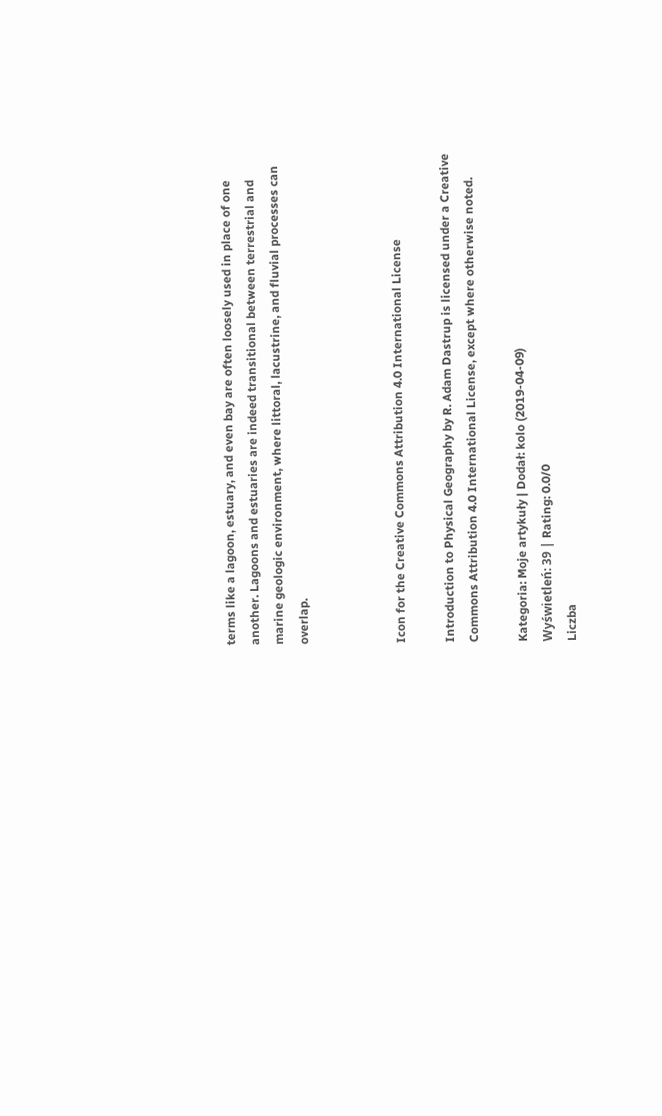terms like a lagoon, estuary, and even bay are often loosely used in place of one another. Lagoons and estuaries are indeed transitional between terrestrial and marine geologic environment, where littoral, lacustrine, and fluvial processes can overlap.



Icon for the Creative Commons Attribution 4.0 International License

Introduction to Physical Geography by R. Adam Dastrup is licensed under a Creative Commons Attribution 4.0 International License, except where otherwise noted.

Kategoria: Moje artykuły | Dodał: kolo (2019-04-09)
Wyświetleń: 39 | Rating: 0.0/0
Liczba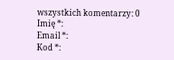wszystkich komentarzy: 0
Imię *:
Email *:
Kod *: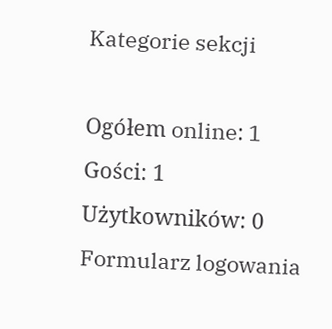Kategorie sekcji

Ogółem online: 1
Gości: 1
Użytkowników: 0
Formularz logowania